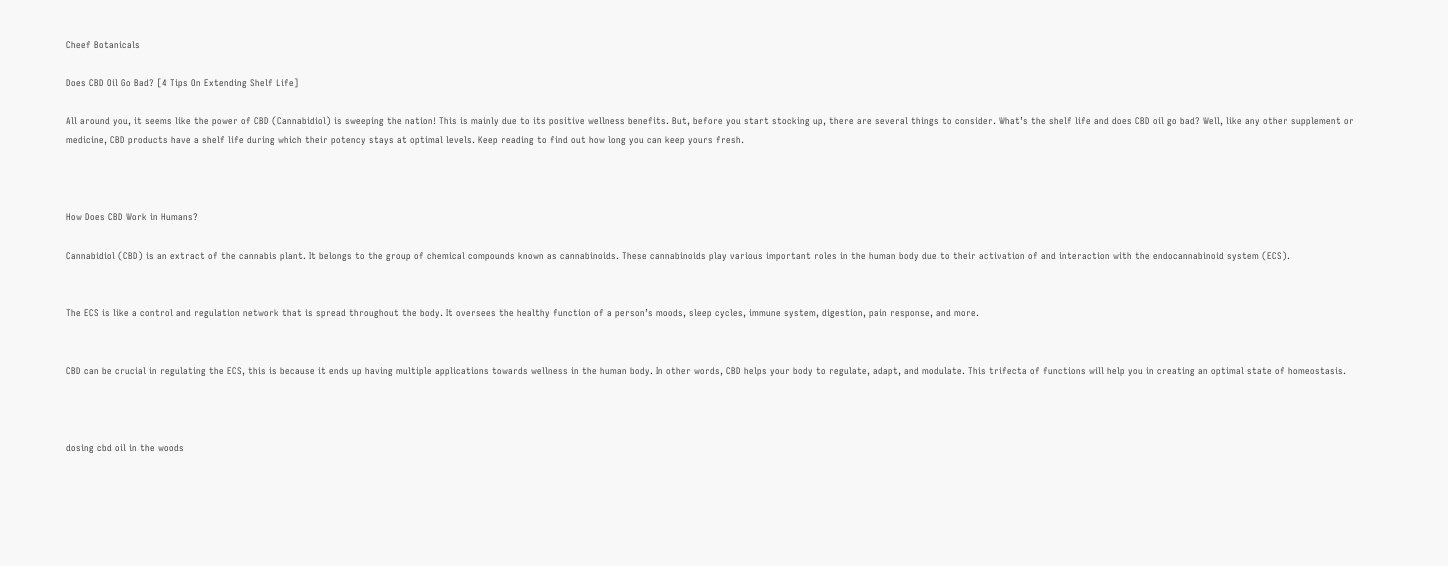Cheef Botanicals

Does CBD Oil Go Bad? [4 Tips On Extending Shelf Life]

All around you, it seems like the power of CBD (Cannabidiol) is sweeping the nation! This is mainly due to its positive wellness benefits. But, before you start stocking up, there are several things to consider. What’s the shelf life and does CBD oil go bad? Well, like any other supplement or medicine, CBD products have a shelf life during which their potency stays at optimal levels. Keep reading to find out how long you can keep yours fresh.



How Does CBD Work in Humans?

Cannabidiol (CBD) is an extract of the cannabis plant. It belongs to the group of chemical compounds known as cannabinoids. These cannabinoids play various important roles in the human body due to their activation of and interaction with the endocannabinoid system (ECS).


The ECS is like a control and regulation network that is spread throughout the body. It oversees the healthy function of a person’s moods, sleep cycles, immune system, digestion, pain response, and more.


CBD can be crucial in regulating the ECS, this is because it ends up having multiple applications towards wellness in the human body. In other words, CBD helps your body to regulate, adapt, and modulate. This trifecta of functions will help you in creating an optimal state of homeostasis.



dosing cbd oil in the woods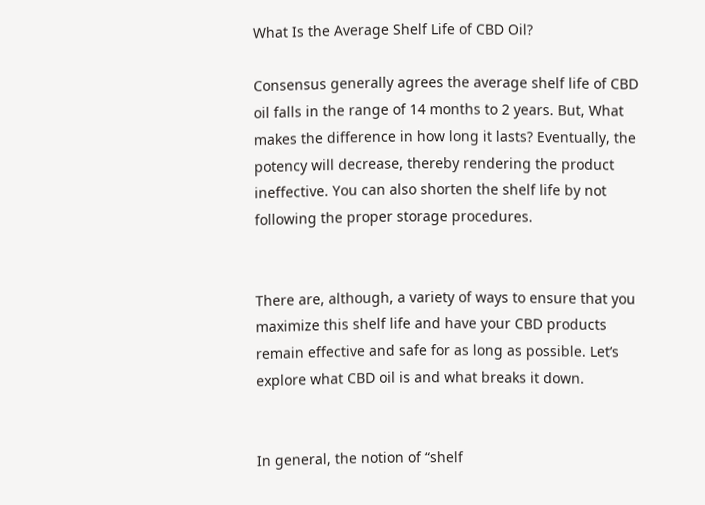What Is the Average Shelf Life of CBD Oil?

Consensus generally agrees the average shelf life of CBD oil falls in the range of 14 months to 2 years. But, What makes the difference in how long it lasts? Eventually, the potency will decrease, thereby rendering the product ineffective. You can also shorten the shelf life by not following the proper storage procedures.


There are, although, a variety of ways to ensure that you maximize this shelf life and have your CBD products remain effective and safe for as long as possible. Let’s explore what CBD oil is and what breaks it down.


In general, the notion of “shelf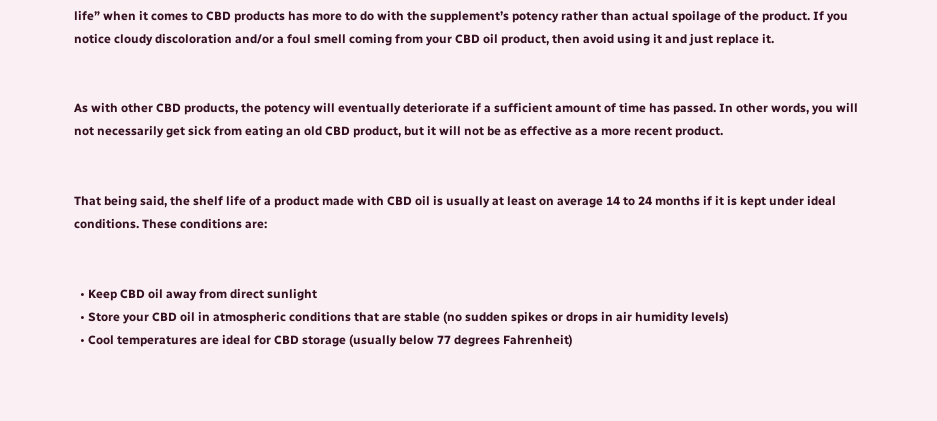life” when it comes to CBD products has more to do with the supplement’s potency rather than actual spoilage of the product. If you notice cloudy discoloration and/or a foul smell coming from your CBD oil product, then avoid using it and just replace it.


As with other CBD products, the potency will eventually deteriorate if a sufficient amount of time has passed. In other words, you will not necessarily get sick from eating an old CBD product, but it will not be as effective as a more recent product.


That being said, the shelf life of a product made with CBD oil is usually at least on average 14 to 24 months if it is kept under ideal conditions. These conditions are:


  • Keep CBD oil away from direct sunlight
  • Store your CBD oil in atmospheric conditions that are stable (no sudden spikes or drops in air humidity levels)
  • Cool temperatures are ideal for CBD storage (usually below 77 degrees Fahrenheit)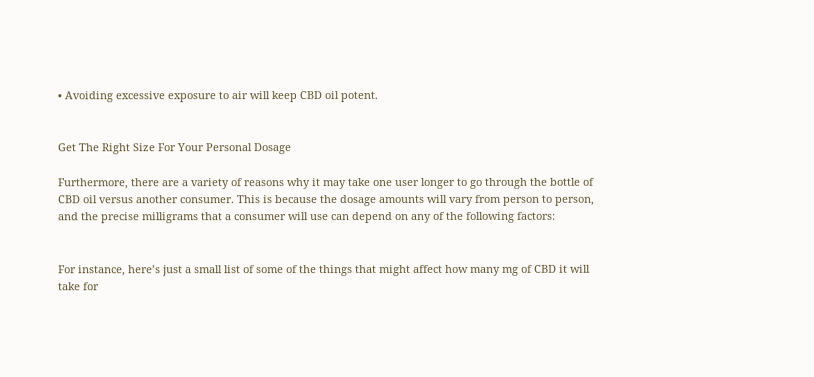• Avoiding excessive exposure to air will keep CBD oil potent.


Get The Right Size For Your Personal Dosage

Furthermore, there are a variety of reasons why it may take one user longer to go through the bottle of CBD oil versus another consumer. This is because the dosage amounts will vary from person to person, and the precise milligrams that a consumer will use can depend on any of the following factors:


For instance, here’s just a small list of some of the things that might affect how many mg of CBD it will take for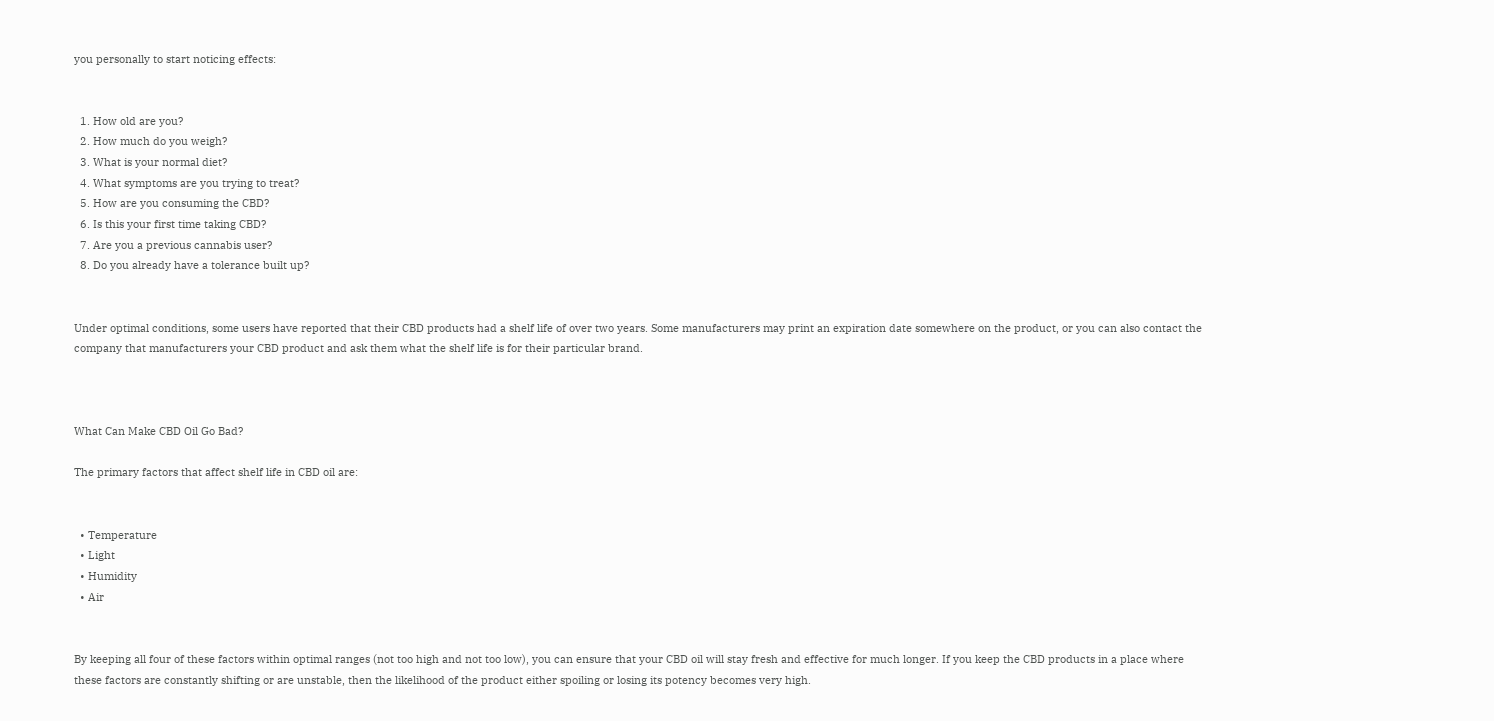you personally to start noticing effects:


  1. How old are you?
  2. How much do you weigh?
  3. What is your normal diet?
  4. What symptoms are you trying to treat?
  5. How are you consuming the CBD?
  6. Is this your first time taking CBD?
  7. Are you a previous cannabis user?
  8. Do you already have a tolerance built up?


Under optimal conditions, some users have reported that their CBD products had a shelf life of over two years. Some manufacturers may print an expiration date somewhere on the product, or you can also contact the company that manufacturers your CBD product and ask them what the shelf life is for their particular brand.



What Can Make CBD Oil Go Bad?

The primary factors that affect shelf life in CBD oil are:


  • Temperature
  • Light
  • Humidity
  • Air


By keeping all four of these factors within optimal ranges (not too high and not too low), you can ensure that your CBD oil will stay fresh and effective for much longer. If you keep the CBD products in a place where these factors are constantly shifting or are unstable, then the likelihood of the product either spoiling or losing its potency becomes very high.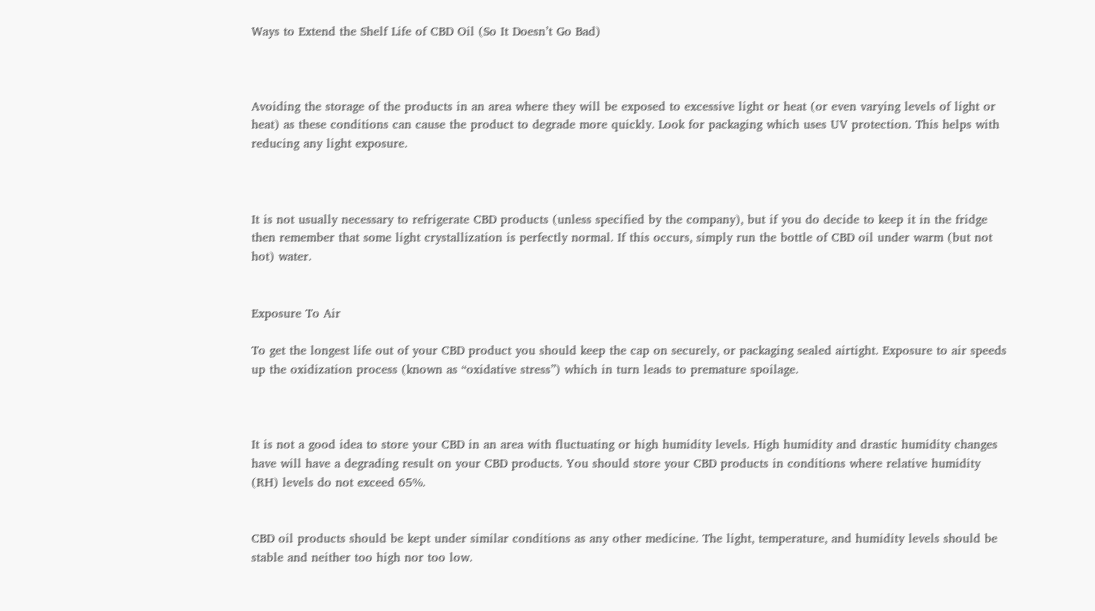Ways to Extend the Shelf Life of CBD Oil (So It Doesn’t Go Bad)



Avoiding the storage of the products in an area where they will be exposed to excessive light or heat (or even varying levels of light or heat) as these conditions can cause the product to degrade more quickly. Look for packaging which uses UV protection. This helps with reducing any light exposure.



It is not usually necessary to refrigerate CBD products (unless specified by the company), but if you do decide to keep it in the fridge then remember that some light crystallization is perfectly normal. If this occurs, simply run the bottle of CBD oil under warm (but not hot) water.


Exposure To Air

To get the longest life out of your CBD product you should keep the cap on securely, or packaging sealed airtight. Exposure to air speeds up the oxidization process (known as “oxidative stress”) which in turn leads to premature spoilage.



It is not a good idea to store your CBD in an area with fluctuating or high humidity levels. High humidity and drastic humidity changes have will have a degrading result on your CBD products. You should store your CBD products in conditions where relative humidity (RH) levels do not exceed 65%.


CBD oil products should be kept under similar conditions as any other medicine. The light, temperature, and humidity levels should be stable and neither too high nor too low.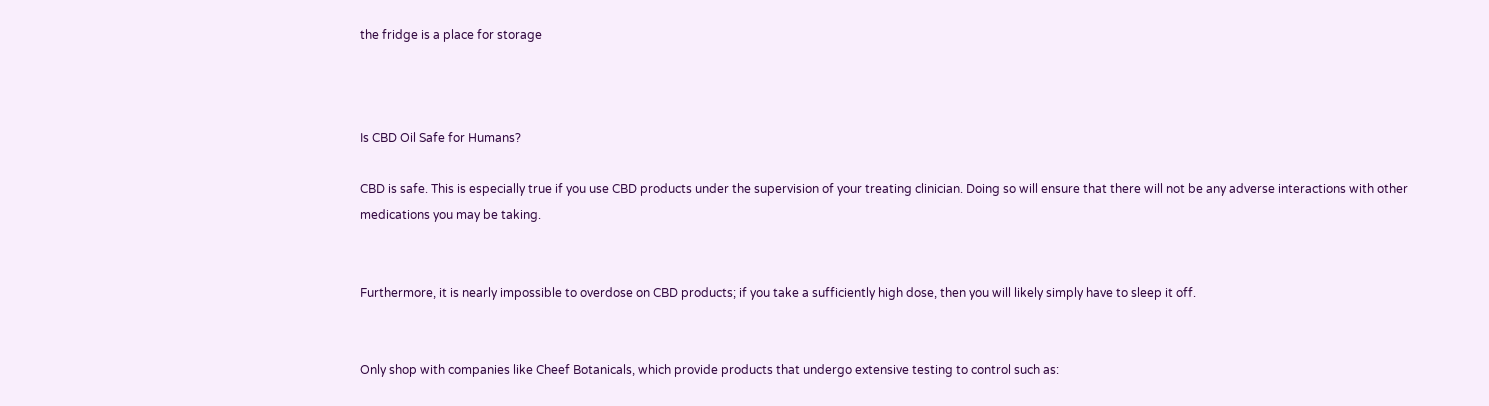the fridge is a place for storage



Is CBD Oil Safe for Humans?

CBD is safe. This is especially true if you use CBD products under the supervision of your treating clinician. Doing so will ensure that there will not be any adverse interactions with other medications you may be taking.


Furthermore, it is nearly impossible to overdose on CBD products; if you take a sufficiently high dose, then you will likely simply have to sleep it off.


Only shop with companies like Cheef Botanicals, which provide products that undergo extensive testing to control such as: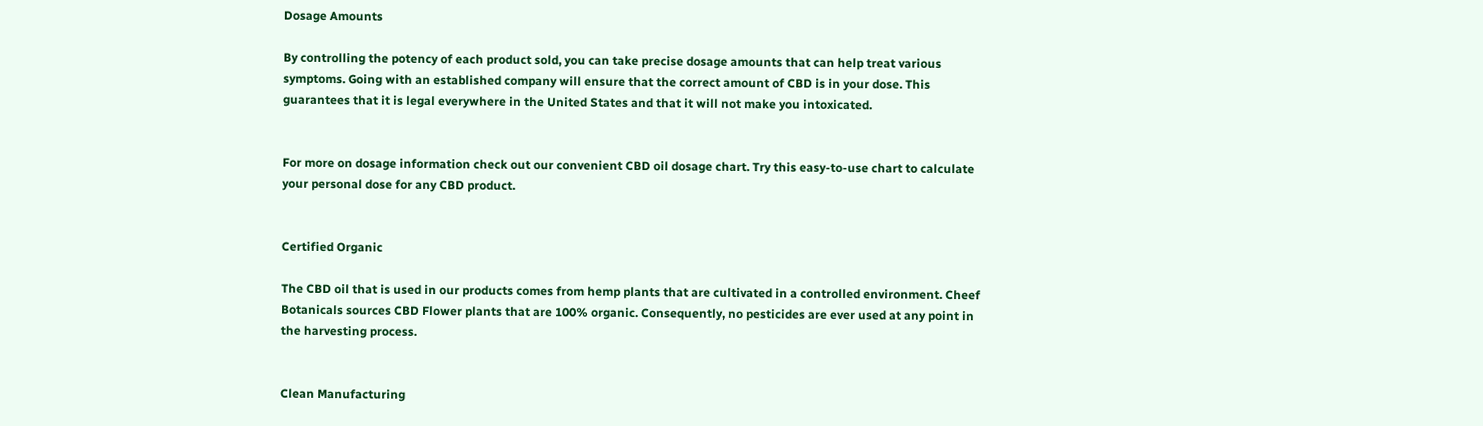Dosage Amounts

By controlling the potency of each product sold, you can take precise dosage amounts that can help treat various symptoms. Going with an established company will ensure that the correct amount of CBD is in your dose. This guarantees that it is legal everywhere in the United States and that it will not make you intoxicated.


For more on dosage information check out our convenient CBD oil dosage chart. Try this easy-to-use chart to calculate your personal dose for any CBD product.


Certified Organic

The CBD oil that is used in our products comes from hemp plants that are cultivated in a controlled environment. Cheef Botanicals sources CBD Flower plants that are 100% organic. Consequently, no pesticides are ever used at any point in the harvesting process.


Clean Manufacturing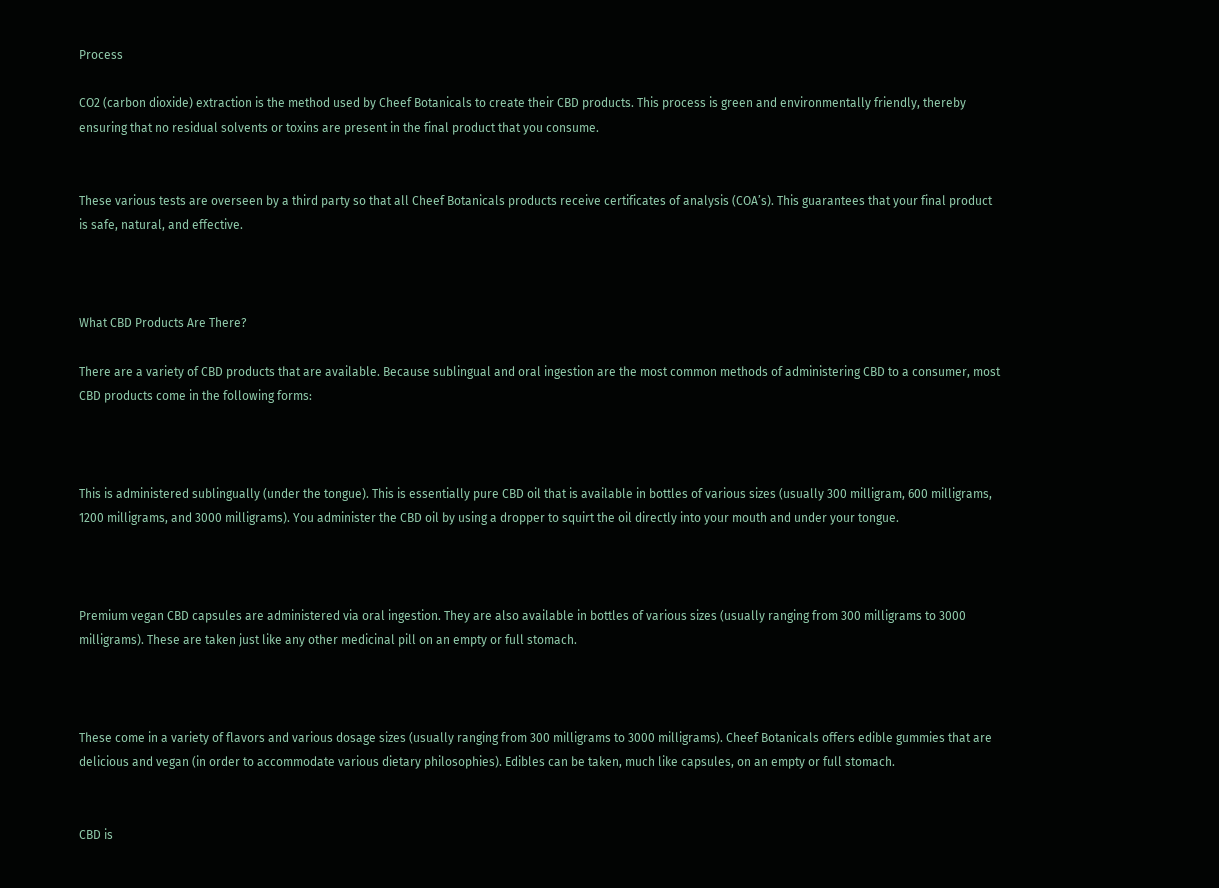Process

CO2 (carbon dioxide) extraction is the method used by Cheef Botanicals to create their CBD products. This process is green and environmentally friendly, thereby ensuring that no residual solvents or toxins are present in the final product that you consume.


These various tests are overseen by a third party so that all Cheef Botanicals products receive certificates of analysis (COA’s). This guarantees that your final product is safe, natural, and effective.



What CBD Products Are There?

There are a variety of CBD products that are available. Because sublingual and oral ingestion are the most common methods of administering CBD to a consumer, most CBD products come in the following forms:



This is administered sublingually (under the tongue). This is essentially pure CBD oil that is available in bottles of various sizes (usually 300 milligram, 600 milligrams, 1200 milligrams, and 3000 milligrams). You administer the CBD oil by using a dropper to squirt the oil directly into your mouth and under your tongue.



Premium vegan CBD capsules are administered via oral ingestion. They are also available in bottles of various sizes (usually ranging from 300 milligrams to 3000 milligrams). These are taken just like any other medicinal pill on an empty or full stomach.



These come in a variety of flavors and various dosage sizes (usually ranging from 300 milligrams to 3000 milligrams). Cheef Botanicals offers edible gummies that are delicious and vegan (in order to accommodate various dietary philosophies). Edibles can be taken, much like capsules, on an empty or full stomach.


CBD is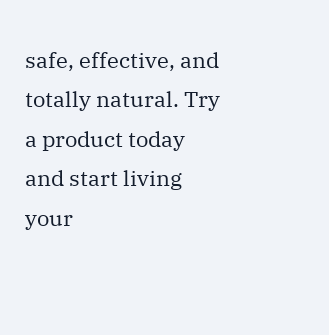safe, effective, and totally natural. Try a product today and start living your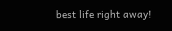best life right away!